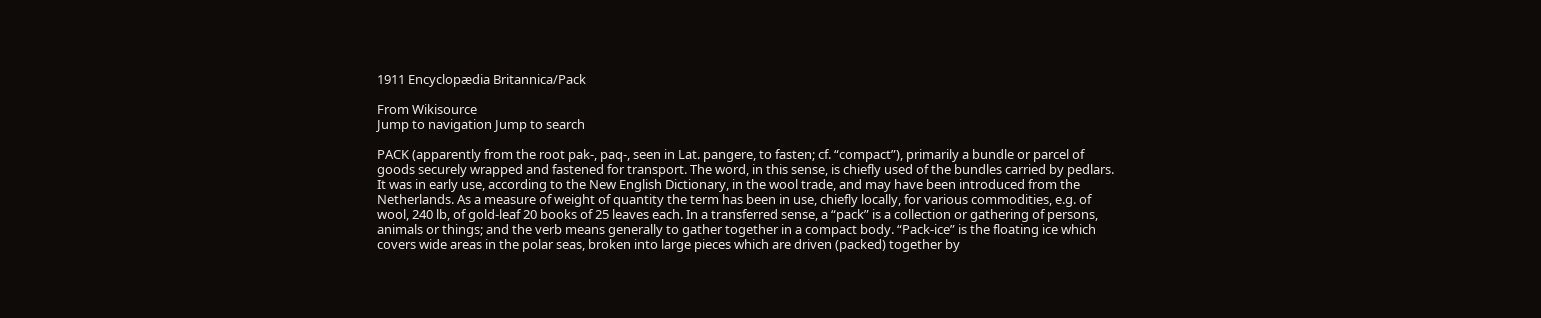1911 Encyclopædia Britannica/Pack

From Wikisource
Jump to navigation Jump to search

PACK (apparently from the root pak-, paq-, seen in Lat. pangere, to fasten; cf. “compact”), primarily a bundle or parcel of goods securely wrapped and fastened for transport. The word, in this sense, is chiefly used of the bundles carried by pedlars. It was in early use, according to the New English Dictionary, in the wool trade, and may have been introduced from the Netherlands. As a measure of weight of quantity the term has been in use, chiefly locally, for various commodities, e.g. of wool, 240 lb, of gold-leaf 20 books of 25 leaves each. In a transferred sense, a “pack” is a collection or gathering of persons, animals or things; and the verb means generally to gather together in a compact body. “Pack-ice” is the floating ice which covers wide areas in the polar seas, broken into large pieces which are driven (packed) together by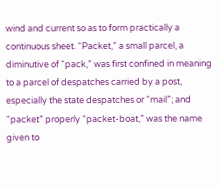wind and current so as to form practically a continuous sheet. “Packet,” a small parcel, a diminutive of “pack,” was first confined in meaning to a parcel of despatches carried by a post, especially the state despatches or “mail”; and “packet” properly “packet-boat,” was the name given to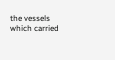the vessels which carried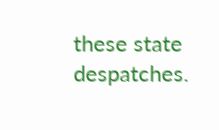these state despatches.